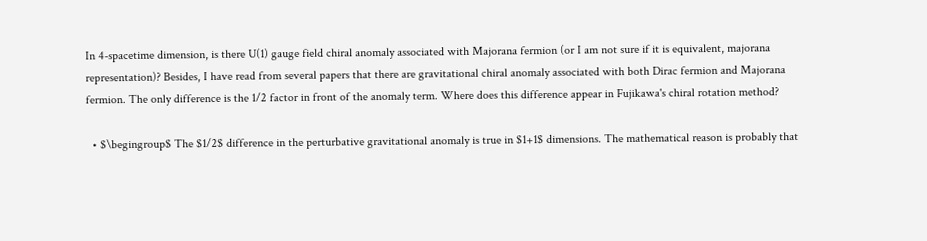In 4-spacetime dimension, is there U(1) gauge field chiral anomaly associated with Majorana fermion (or I am not sure if it is equivalent, majorana representation)? Besides, I have read from several papers that there are gravitational chiral anomaly associated with both Dirac fermion and Majorana fermion. The only difference is the 1/2 factor in front of the anomaly term. Where does this difference appear in Fujikawa's chiral rotation method?

  • $\begingroup$ The $1/2$ difference in the perturbative gravitational anomaly is true in $1+1$ dimensions. The mathematical reason is probably that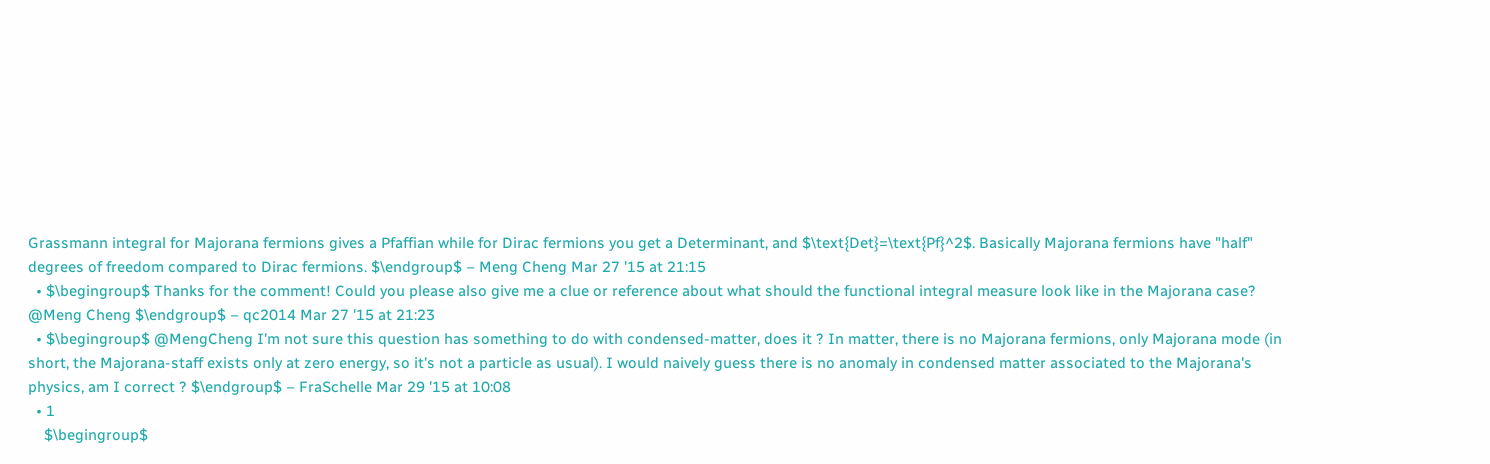Grassmann integral for Majorana fermions gives a Pfaffian while for Dirac fermions you get a Determinant, and $\text{Det}=\text{Pf}^2$. Basically Majorana fermions have "half" degrees of freedom compared to Dirac fermions. $\endgroup$ – Meng Cheng Mar 27 '15 at 21:15
  • $\begingroup$ Thanks for the comment! Could you please also give me a clue or reference about what should the functional integral measure look like in the Majorana case? @Meng Cheng $\endgroup$ – qc2014 Mar 27 '15 at 21:23
  • $\begingroup$ @MengCheng I'm not sure this question has something to do with condensed-matter, does it ? In matter, there is no Majorana fermions, only Majorana mode (in short, the Majorana-staff exists only at zero energy, so it's not a particle as usual). I would naively guess there is no anomaly in condensed matter associated to the Majorana's physics, am I correct ? $\endgroup$ – FraSchelle Mar 29 '15 at 10:08
  • 1
    $\begingroup$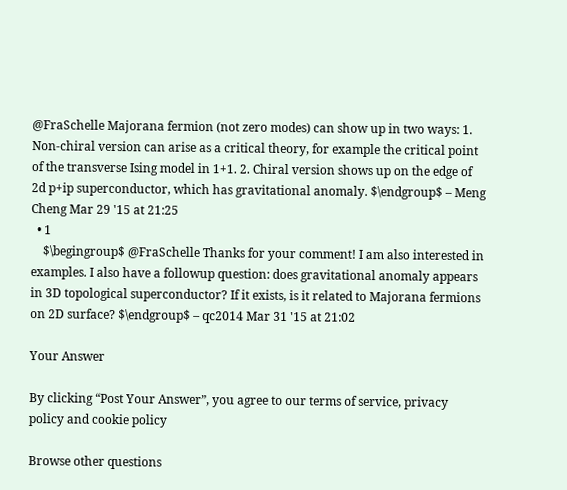@FraSchelle Majorana fermion (not zero modes) can show up in two ways: 1. Non-chiral version can arise as a critical theory, for example the critical point of the transverse Ising model in 1+1. 2. Chiral version shows up on the edge of 2d p+ip superconductor, which has gravitational anomaly. $\endgroup$ – Meng Cheng Mar 29 '15 at 21:25
  • 1
    $\begingroup$ @FraSchelle Thanks for your comment! I am also interested in examples. I also have a followup question: does gravitational anomaly appears in 3D topological superconductor? If it exists, is it related to Majorana fermions on 2D surface? $\endgroup$ – qc2014 Mar 31 '15 at 21:02

Your Answer

By clicking “Post Your Answer”, you agree to our terms of service, privacy policy and cookie policy

Browse other questions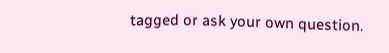tagged or ask your own question.